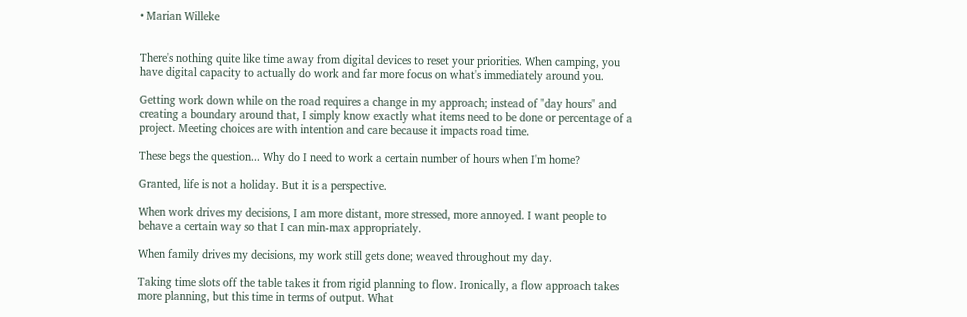• Marian Willeke


There's nothing quite like time away from digital devices to reset your priorities. When camping, you have digital capacity to actually do work and far more focus on what's immediately around you.

Getting work down while on the road requires a change in my approach; instead of "day hours" and creating a boundary around that, I simply know exactly what items need to be done or percentage of a project. Meeting choices are with intention and care because it impacts road time.

These begs the question... Why do I need to work a certain number of hours when I'm home?

Granted, life is not a holiday. But it is a perspective.

When work drives my decisions, I am more distant, more stressed, more annoyed. I want people to behave a certain way so that I can min-max appropriately.

When family drives my decisions, my work still gets done; weaved throughout my day.

Taking time slots off the table takes it from rigid planning to flow. Ironically, a flow approach takes more planning, but this time in terms of output. What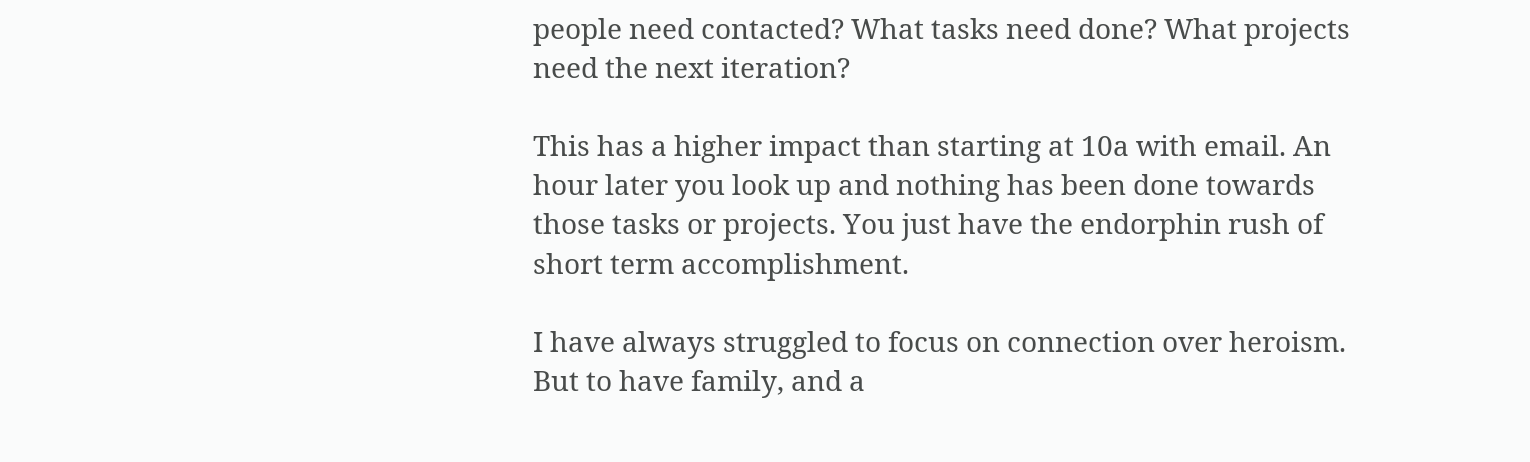people need contacted? What tasks need done? What projects need the next iteration?

This has a higher impact than starting at 10a with email. An hour later you look up and nothing has been done towards those tasks or projects. You just have the endorphin rush of short term accomplishment.

I have always struggled to focus on connection over heroism. But to have family, and a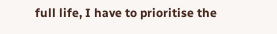full life, I have to prioritise the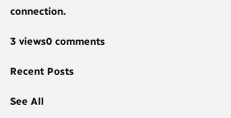connection.

3 views0 comments

Recent Posts

See All